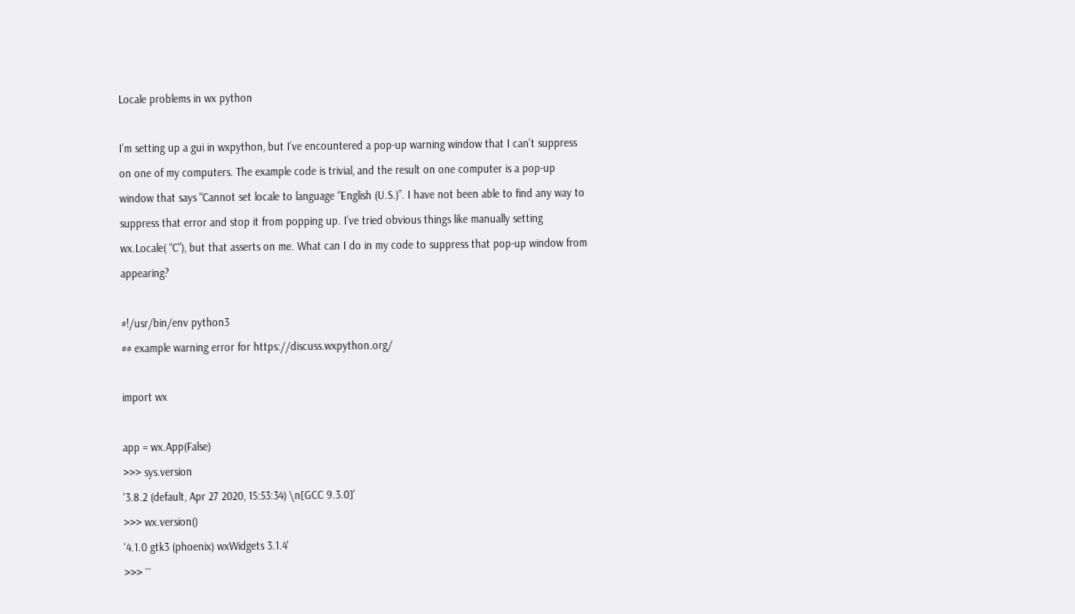Locale problems in wx python

I’m setting up a gui in wxpython, but I’ve encountered a pop-up warning window that I can’t suppress on one of my computers. The example code is trivial, and the result on one computer is a pop-up window that says "Cannot set locale to language “English (U.S.)”. I have not been able to find any way to suppress that error and stop it from popping up. I’ve tried obvious things like manually setting wx.Locale( “C”), but that asserts on me. What can I do in my code to suppress that pop-up window from appearing?

#!/usr/bin/env python3
## example warning error for https://discuss.wxpython.org/

import wx

app = wx.App(False)
>>> sys.version
'3.8.2 (default, Apr 27 2020, 15:53:34) \n[GCC 9.3.0]'
>>> wx.version()
'4.1.0 gtk3 (phoenix) wxWidgets 3.1.4'
>>> ```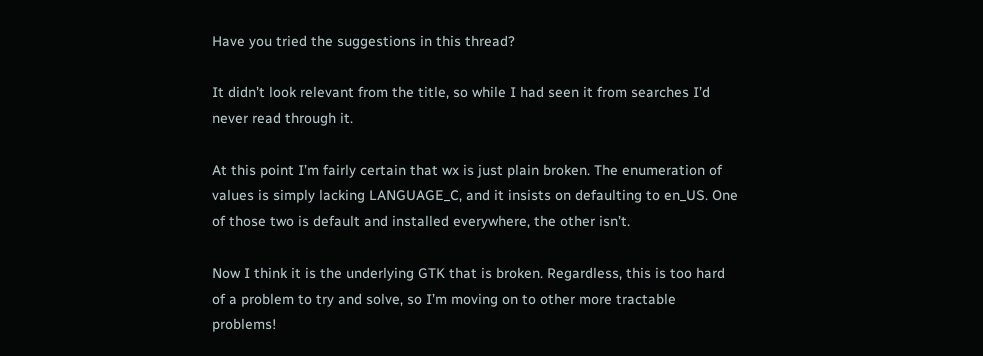Have you tried the suggestions in this thread?

It didn’t look relevant from the title, so while I had seen it from searches I’d never read through it.

At this point I’m fairly certain that wx is just plain broken. The enumeration of values is simply lacking LANGUAGE_C, and it insists on defaulting to en_US. One of those two is default and installed everywhere, the other isn’t.

Now I think it is the underlying GTK that is broken. Regardless, this is too hard of a problem to try and solve, so I’m moving on to other more tractable problems!